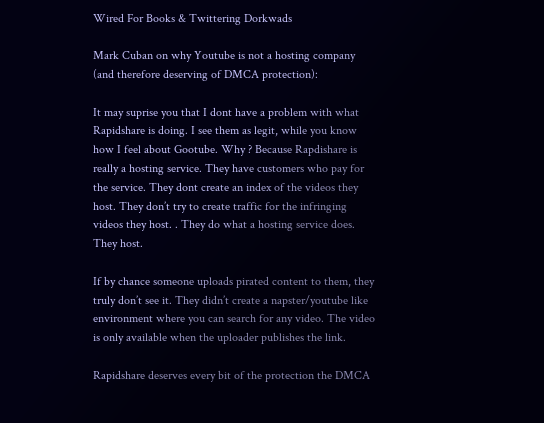Wired For Books & Twittering Dorkwads

Mark Cuban on why Youtube is not a hosting company (and therefore deserving of DMCA protection):

It may suprise you that I dont have a problem with what Rapidshare is doing. I see them as legit, while you know how I feel about Gootube. Why ? Because Rapdishare is really a hosting service. They have customers who pay for the service. They dont create an index of the videos they host. They don’t try to create traffic for the infringing videos they host. . They do what a hosting service does. They host.

If by chance someone uploads pirated content to them, they truly don’t see it. They didn’t create a napster/youtube like environment where you can search for any video. The video is only available when the uploader publishes the link.

Rapidshare deserves every bit of the protection the DMCA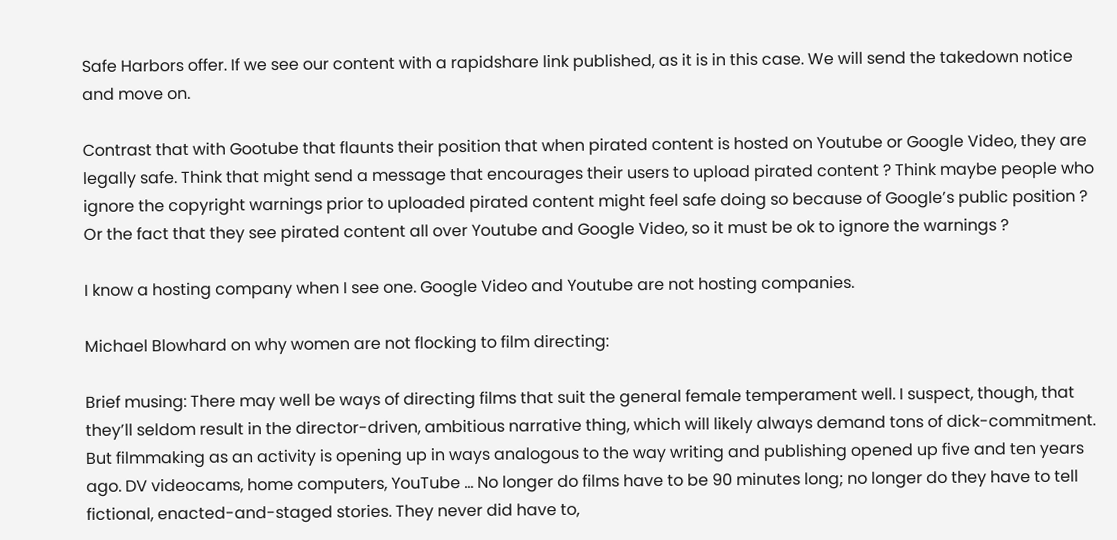Safe Harbors offer. If we see our content with a rapidshare link published, as it is in this case. We will send the takedown notice and move on.

Contrast that with Gootube that flaunts their position that when pirated content is hosted on Youtube or Google Video, they are legally safe. Think that might send a message that encourages their users to upload pirated content ? Think maybe people who ignore the copyright warnings prior to uploaded pirated content might feel safe doing so because of Google’s public position ? Or the fact that they see pirated content all over Youtube and Google Video, so it must be ok to ignore the warnings ?

I know a hosting company when I see one. Google Video and Youtube are not hosting companies.

Michael Blowhard on why women are not flocking to film directing:

Brief musing: There may well be ways of directing films that suit the general female temperament well. I suspect, though, that they’ll seldom result in the director-driven, ambitious narrative thing, which will likely always demand tons of dick-commitment. But filmmaking as an activity is opening up in ways analogous to the way writing and publishing opened up five and ten years ago. DV videocams, home computers, YouTube … No longer do films have to be 90 minutes long; no longer do they have to tell fictional, enacted-and-staged stories. They never did have to,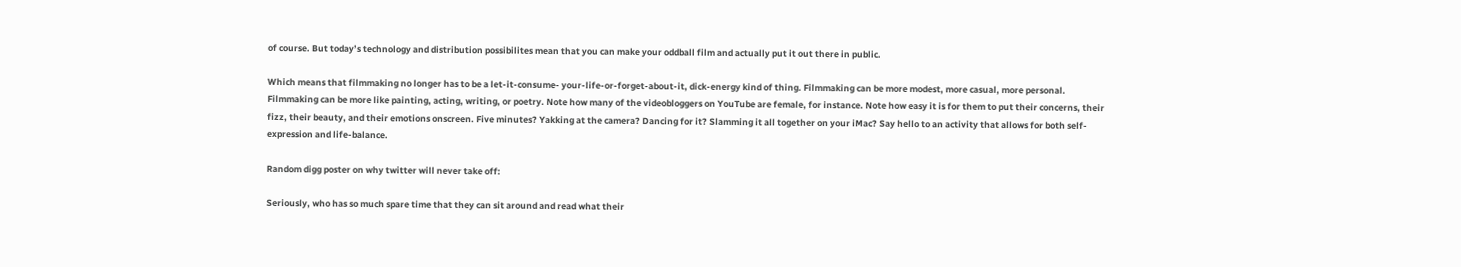of course. But today’s technology and distribution possibilites mean that you can make your oddball film and actually put it out there in public.

Which means that filmmaking no longer has to be a let-it-consume- your-life-or-forget-about-it, dick-energy kind of thing. Filmmaking can be more modest, more casual, more personal. Filmmaking can be more like painting, acting, writing, or poetry. Note how many of the videobloggers on YouTube are female, for instance. Note how easy it is for them to put their concerns, their fizz, their beauty, and their emotions onscreen. Five minutes? Yakking at the camera? Dancing for it? Slamming it all together on your iMac? Say hello to an activity that allows for both self-expression and life-balance.

Random digg poster on why twitter will never take off:

Seriously, who has so much spare time that they can sit around and read what their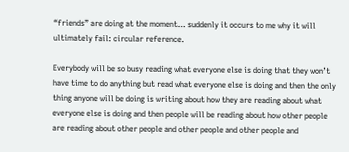“friends” are doing at the moment… suddenly it occurs to me why it will ultimately fail: circular reference.

Everybody will be so busy reading what everyone else is doing that they won’t have time to do anything but read what everyone else is doing and then the only thing anyone will be doing is writing about how they are reading about what everyone else is doing and then people will be reading about how other people are reading about other people and other people and other people and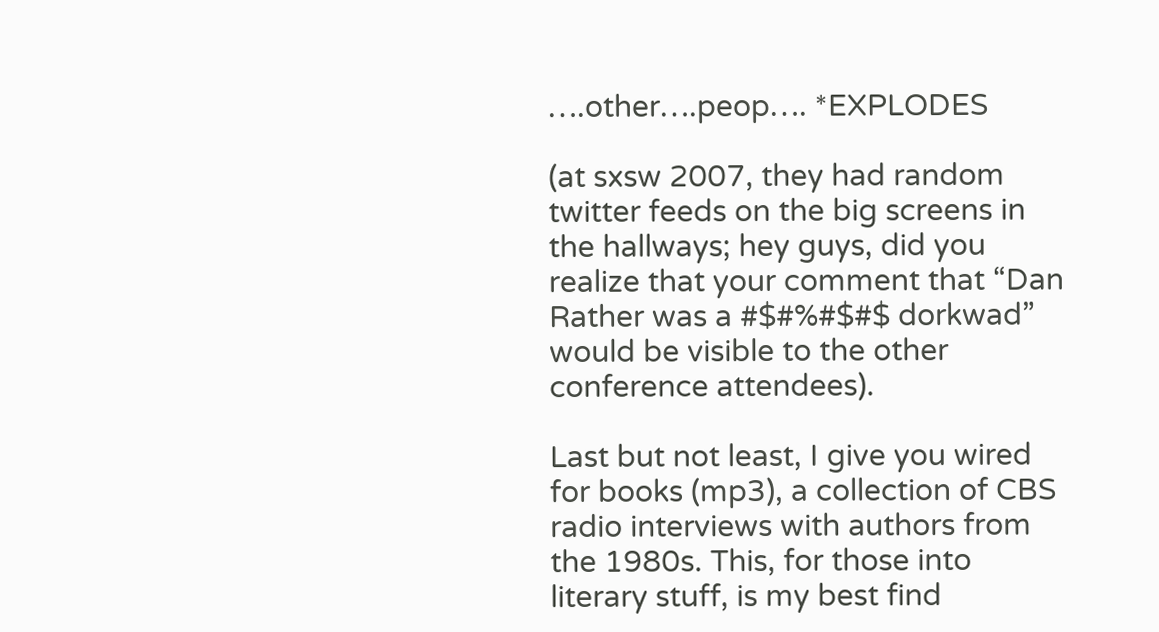….other….peop…. *EXPLODES

(at sxsw 2007, they had random twitter feeds on the big screens in the hallways; hey guys, did you realize that your comment that “Dan Rather was a #$#%#$#$ dorkwad” would be visible to the other conference attendees).

Last but not least, I give you wired for books (mp3), a collection of CBS radio interviews with authors from the 1980s. This, for those into literary stuff, is my best find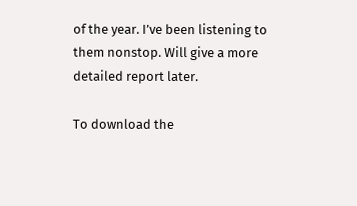of the year. I’ve been listening to them nonstop. Will give a more detailed report later.

To download the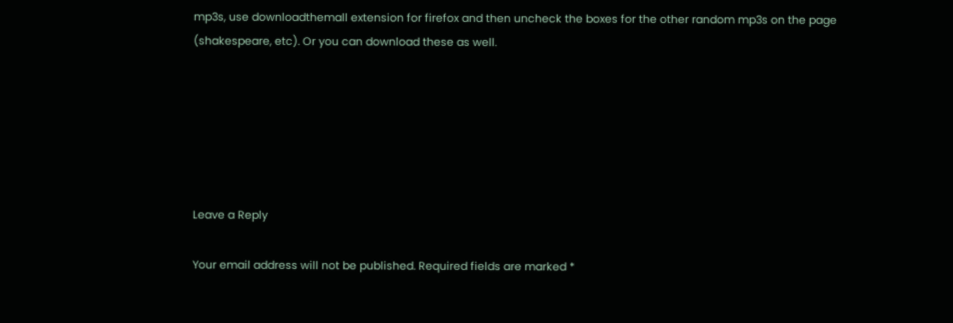mp3s, use downloadthemall extension for firefox and then uncheck the boxes for the other random mp3s on the page (shakespeare, etc). Or you can download these as well.






Leave a Reply

Your email address will not be published. Required fields are marked *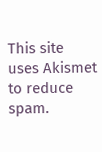This site uses Akismet to reduce spam.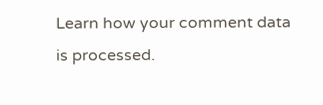Learn how your comment data is processed.